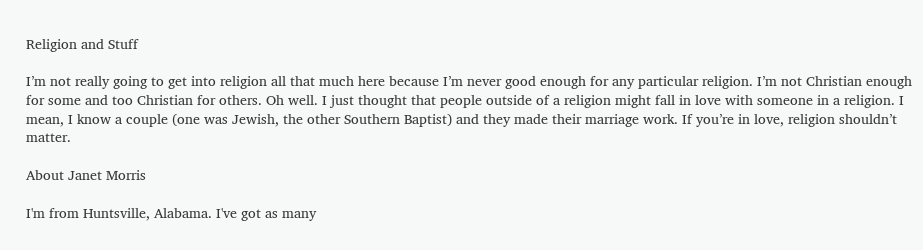Religion and Stuff

I’m not really going to get into religion all that much here because I’m never good enough for any particular religion. I’m not Christian enough for some and too Christian for others. Oh well. I just thought that people outside of a religion might fall in love with someone in a religion. I mean, I know a couple (one was Jewish, the other Southern Baptist) and they made their marriage work. If you’re in love, religion shouldn’t matter.

About Janet Morris

I'm from Huntsville, Alabama. I've got as many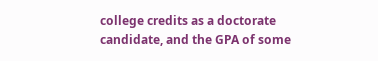college credits as a doctorate candidate, and the GPA of some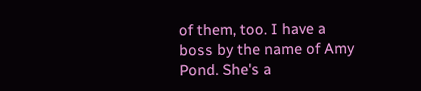of them, too. I have a boss by the name of Amy Pond. She's a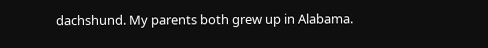dachshund. My parents both grew up in Alabama.